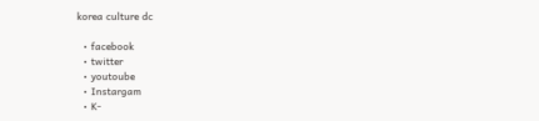korea culture dc

  • facebook
  • twitter
  • youtoube
  • Instargam
  • K-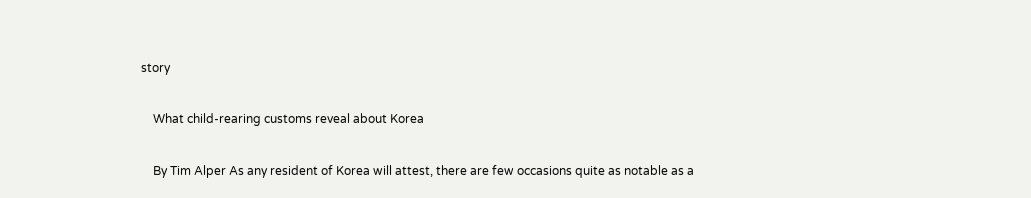story

    What child-rearing customs reveal about Korea

    By Tim Alper As any resident of Korea will attest, there are few occasions quite as notable as a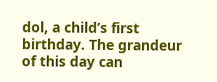dol, a child’s first birthday. The grandeur of this day can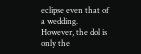eclipse even that of a wedding. However, the dol is only the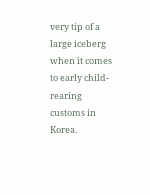very tip of a large iceberg when it comes to early child-rearing customs in Korea.